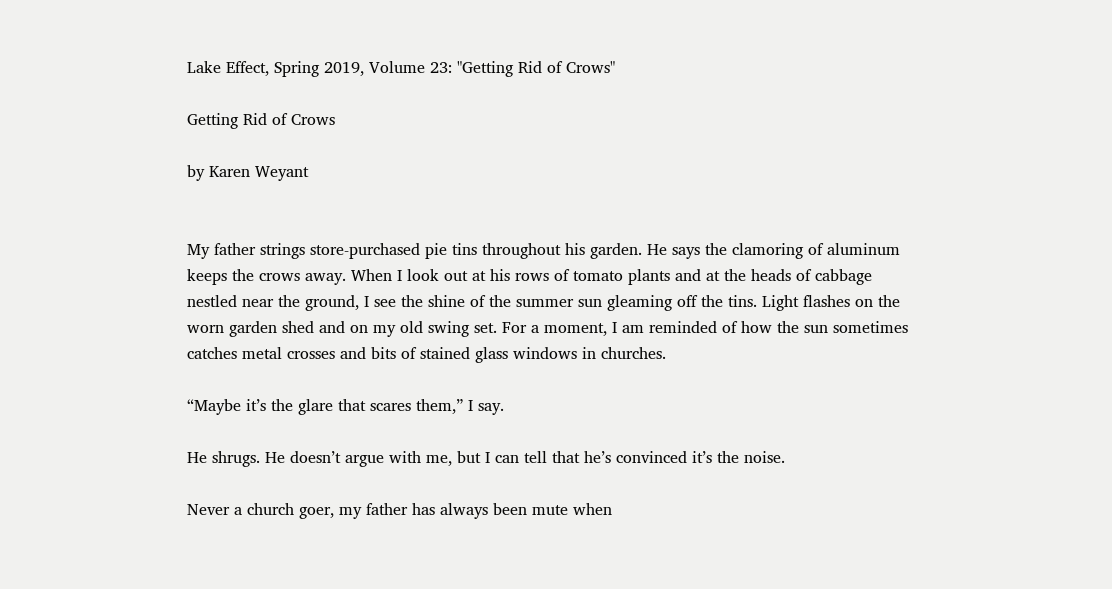Lake Effect, Spring 2019, Volume 23: "Getting Rid of Crows"

Getting Rid of Crows

by Karen Weyant


My father strings store-purchased pie tins throughout his garden. He says the clamoring of aluminum keeps the crows away. When I look out at his rows of tomato plants and at the heads of cabbage nestled near the ground, I see the shine of the summer sun gleaming off the tins. Light flashes on the worn garden shed and on my old swing set. For a moment, I am reminded of how the sun sometimes catches metal crosses and bits of stained glass windows in churches.

“Maybe it’s the glare that scares them,” I say.

He shrugs. He doesn’t argue with me, but I can tell that he’s convinced it’s the noise.

Never a church goer, my father has always been mute when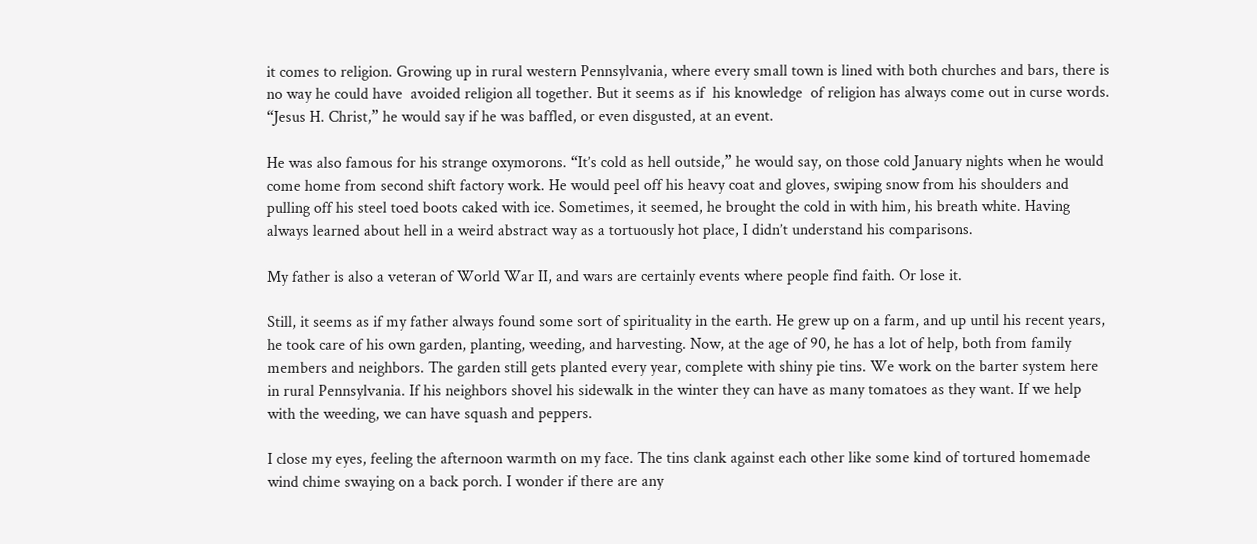it comes to religion. Growing up in rural western Pennsylvania, where every small town is lined with both churches and bars, there is no way he could have  avoided religion all together. But it seems as if  his knowledge  of religion has always come out in curse words. “Jesus H. Christ,” he would say if he was baffled, or even disgusted, at an event.

He was also famous for his strange oxymorons. “It’s cold as hell outside,” he would say, on those cold January nights when he would come home from second shift factory work. He would peel off his heavy coat and gloves, swiping snow from his shoulders and pulling off his steel toed boots caked with ice. Sometimes, it seemed, he brought the cold in with him, his breath white. Having always learned about hell in a weird abstract way as a tortuously hot place, I didn’t understand his comparisons.

My father is also a veteran of World War II, and wars are certainly events where people find faith. Or lose it.

Still, it seems as if my father always found some sort of spirituality in the earth. He grew up on a farm, and up until his recent years, he took care of his own garden, planting, weeding, and harvesting. Now, at the age of 90, he has a lot of help, both from family members and neighbors. The garden still gets planted every year, complete with shiny pie tins. We work on the barter system here in rural Pennsylvania. If his neighbors shovel his sidewalk in the winter they can have as many tomatoes as they want. If we help with the weeding, we can have squash and peppers.

I close my eyes, feeling the afternoon warmth on my face. The tins clank against each other like some kind of tortured homemade wind chime swaying on a back porch. I wonder if there are any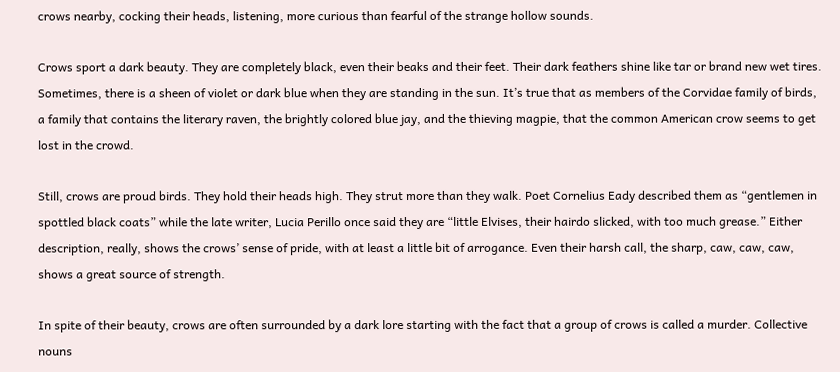crows nearby, cocking their heads, listening, more curious than fearful of the strange hollow sounds.

Crows sport a dark beauty. They are completely black, even their beaks and their feet. Their dark feathers shine like tar or brand new wet tires. Sometimes, there is a sheen of violet or dark blue when they are standing in the sun. It’s true that as members of the Corvidae family of birds, a family that contains the literary raven, the brightly colored blue jay, and the thieving magpie, that the common American crow seems to get lost in the crowd.

Still, crows are proud birds. They hold their heads high. They strut more than they walk. Poet Cornelius Eady described them as “gentlemen in spottled black coats” while the late writer, Lucia Perillo once said they are “little Elvises, their hairdo slicked, with too much grease.” Either description, really, shows the crows’ sense of pride, with at least a little bit of arrogance. Even their harsh call, the sharp, caw, caw, caw, shows a great source of strength.

In spite of their beauty, crows are often surrounded by a dark lore starting with the fact that a group of crows is called a murder. Collective nouns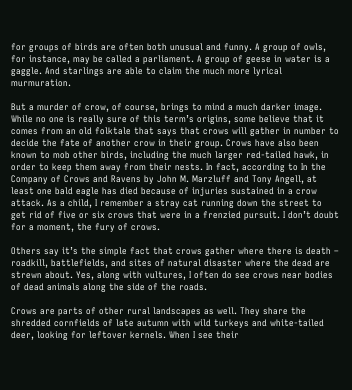for groups of birds are often both unusual and funny. A group of owls, for instance, may be called a parliament. A group of geese in water is a gaggle. And starlings are able to claim the much more lyrical murmuration.

But a murder of crow, of course, brings to mind a much darker image. While no one is really sure of this term’s origins, some believe that it comes from an old folktale that says that crows will gather in number to decide the fate of another crow in their group. Crows have also been known to mob other birds, including the much larger red-tailed hawk, in order to keep them away from their nests. In fact, according to In the Company of Crows and Ravens by John M. Marzluff and Tony Angell, at least one bald eagle has died because of injuries sustained in a crow attack. As a child, I remember a stray cat running down the street to get rid of five or six crows that were in a frenzied pursuit. I don’t doubt for a moment, the fury of crows.

Others say it’s the simple fact that crows gather where there is death – roadkill, battlefields, and sites of natural disaster where the dead are strewn about. Yes, along with vultures, I often do see crows near bodies of dead animals along the side of the roads.

Crows are parts of other rural landscapes as well. They share the shredded cornfields of late autumn with wild turkeys and white-tailed deer, looking for leftover kernels. When I see their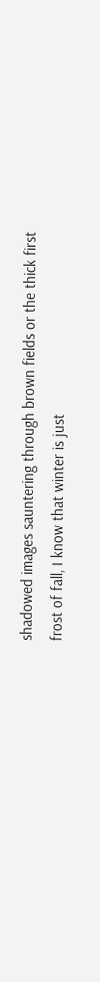shadowed images sauntering through brown fields or the thick first frost of fall, I know that winter is just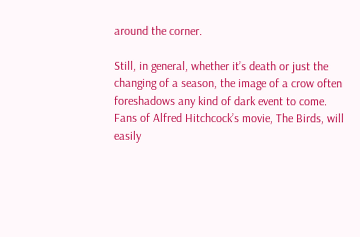around the corner.

Still, in general, whether it’s death or just the changing of a season, the image of a crow often foreshadows any kind of dark event to come. Fans of Alfred Hitchcock’s movie, The Birds, will easily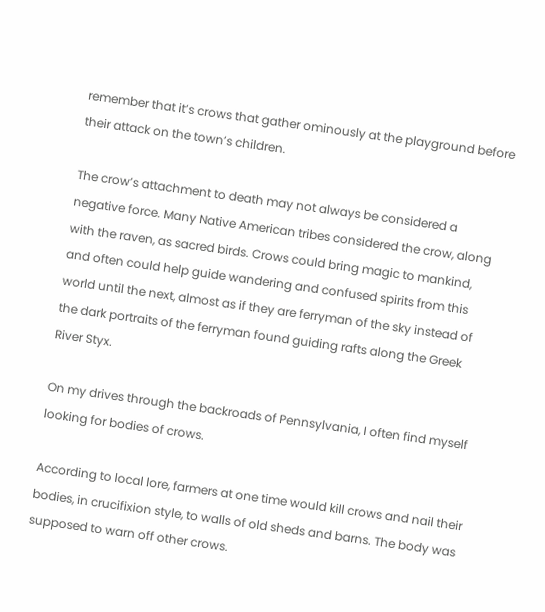remember that it’s crows that gather ominously at the playground before their attack on the town’s children.

The crow’s attachment to death may not always be considered a negative force. Many Native American tribes considered the crow, along with the raven, as sacred birds. Crows could bring magic to mankind, and often could help guide wandering and confused spirits from this world until the next, almost as if they are ferryman of the sky instead of the dark portraits of the ferryman found guiding rafts along the Greek River Styx.

On my drives through the backroads of Pennsylvania, I often find myself looking for bodies of crows.

According to local lore, farmers at one time would kill crows and nail their bodies, in crucifixion style, to walls of old sheds and barns. The body was supposed to warn off other crows.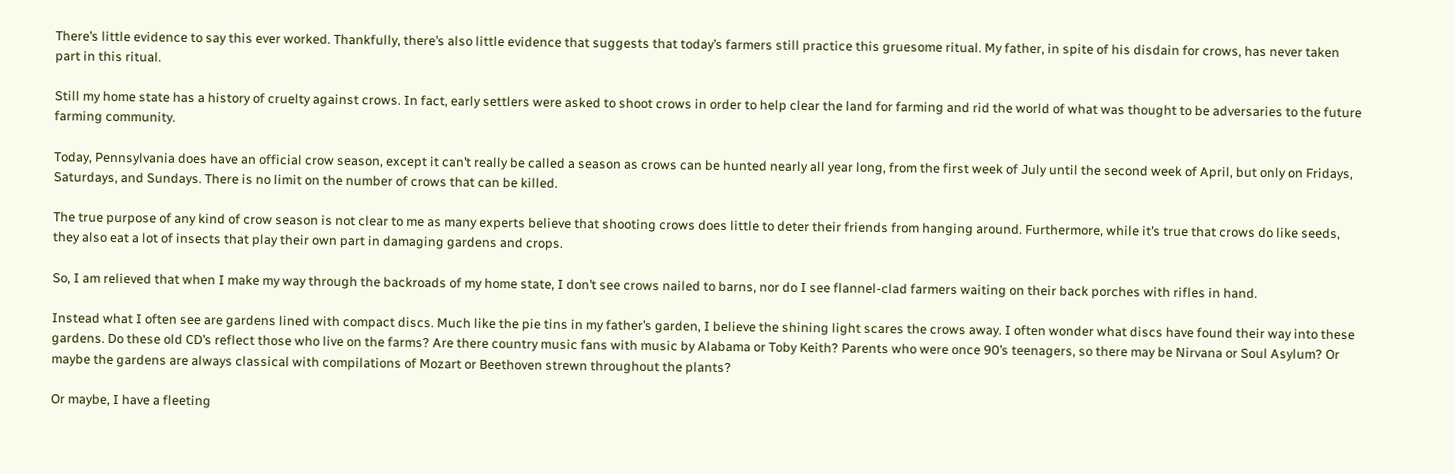There’s little evidence to say this ever worked. Thankfully, there’s also little evidence that suggests that today’s farmers still practice this gruesome ritual. My father, in spite of his disdain for crows, has never taken part in this ritual.

Still my home state has a history of cruelty against crows. In fact, early settlers were asked to shoot crows in order to help clear the land for farming and rid the world of what was thought to be adversaries to the future farming community.

Today, Pennsylvania does have an official crow season, except it can’t really be called a season as crows can be hunted nearly all year long, from the first week of July until the second week of April, but only on Fridays, Saturdays, and Sundays. There is no limit on the number of crows that can be killed.

The true purpose of any kind of crow season is not clear to me as many experts believe that shooting crows does little to deter their friends from hanging around. Furthermore, while it’s true that crows do like seeds, they also eat a lot of insects that play their own part in damaging gardens and crops.

So, I am relieved that when I make my way through the backroads of my home state, I don’t see crows nailed to barns, nor do I see flannel-clad farmers waiting on their back porches with rifles in hand.

Instead what I often see are gardens lined with compact discs. Much like the pie tins in my father’s garden, I believe the shining light scares the crows away. I often wonder what discs have found their way into these gardens. Do these old CD’s reflect those who live on the farms? Are there country music fans with music by Alabama or Toby Keith? Parents who were once 90’s teenagers, so there may be Nirvana or Soul Asylum? Or maybe the gardens are always classical with compilations of Mozart or Beethoven strewn throughout the plants?

Or maybe, I have a fleeting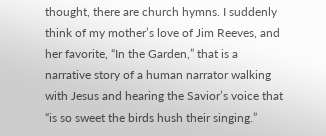thought, there are church hymns. I suddenly think of my mother’s love of Jim Reeves, and her favorite, “In the Garden,” that is a narrative story of a human narrator walking with Jesus and hearing the Savior’s voice that “is so sweet the birds hush their singing.”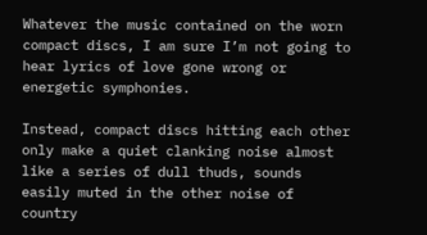Whatever the music contained on the worn compact discs, I am sure I’m not going to hear lyrics of love gone wrong or energetic symphonies.

Instead, compact discs hitting each other only make a quiet clanking noise almost like a series of dull thuds, sounds easily muted in the other noise of country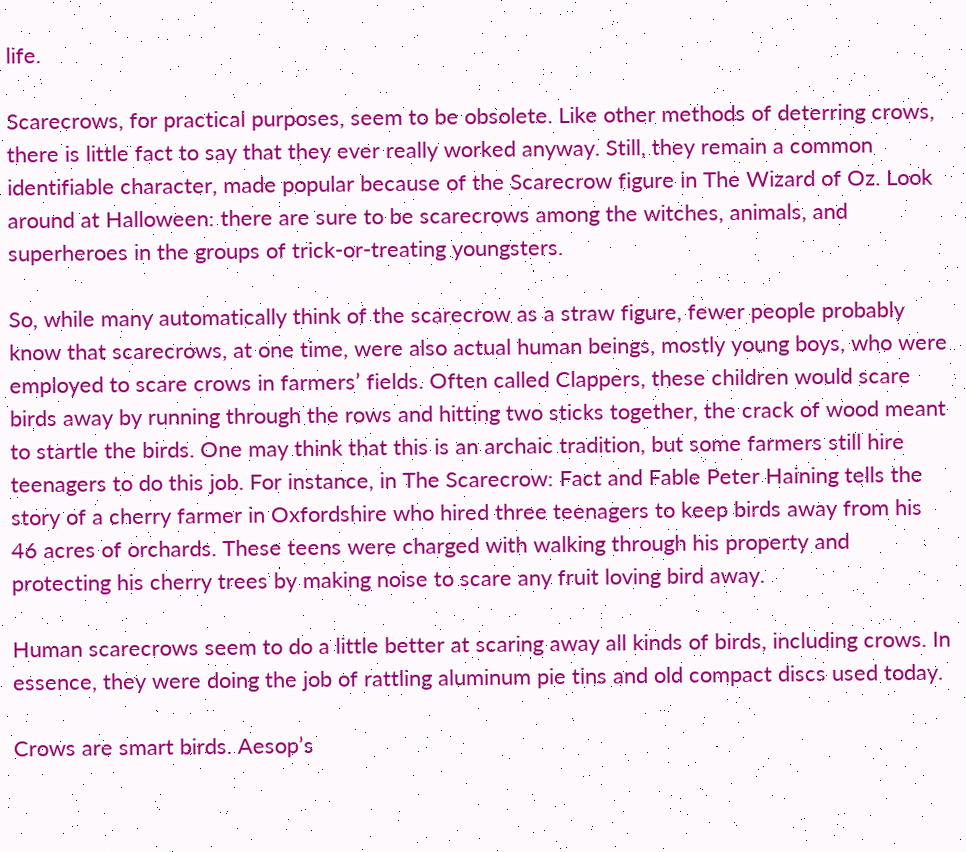life.

Scarecrows, for practical purposes, seem to be obsolete. Like other methods of deterring crows, there is little fact to say that they ever really worked anyway. Still, they remain a common identifiable character, made popular because of the Scarecrow figure in The Wizard of Oz. Look around at Halloween: there are sure to be scarecrows among the witches, animals, and superheroes in the groups of trick-or-treating youngsters.

So, while many automatically think of the scarecrow as a straw figure, fewer people probably know that scarecrows, at one time, were also actual human beings, mostly young boys, who were employed to scare crows in farmers’ fields. Often called Clappers, these children would scare birds away by running through the rows and hitting two sticks together, the crack of wood meant to startle the birds. One may think that this is an archaic tradition, but some farmers still hire teenagers to do this job. For instance, in The Scarecrow: Fact and Fable Peter Haining tells the story of a cherry farmer in Oxfordshire who hired three teenagers to keep birds away from his 46 acres of orchards. These teens were charged with walking through his property and protecting his cherry trees by making noise to scare any fruit loving bird away.

Human scarecrows seem to do a little better at scaring away all kinds of birds, including crows. In essence, they were doing the job of rattling aluminum pie tins and old compact discs used today.

Crows are smart birds. Aesop’s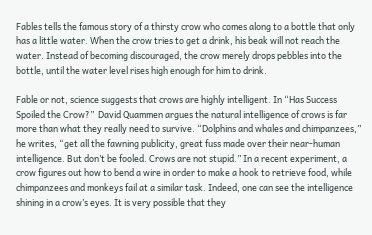Fables tells the famous story of a thirsty crow who comes along to a bottle that only has a little water. When the crow tries to get a drink, his beak will not reach the water. Instead of becoming discouraged, the crow merely drops pebbles into the bottle, until the water level rises high enough for him to drink.

Fable or not, science suggests that crows are highly intelligent. In “Has Success Spoiled the Crow?”  David Quammen argues the natural intelligence of crows is far more than what they really need to survive. “Dolphins and whales and chimpanzees,”  he writes, “get all the fawning publicity, great fuss made over their near-human intelligence. But don’t be fooled. Crows are not stupid.” In a recent experiment, a crow figures out how to bend a wire in order to make a hook to retrieve food, while chimpanzees and monkeys fail at a similar task. Indeed, one can see the intelligence shining in a crow’s eyes. It is very possible that they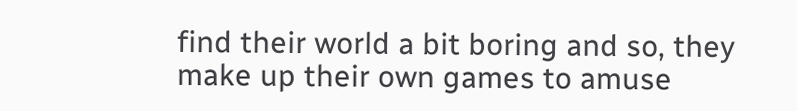find their world a bit boring and so, they make up their own games to amuse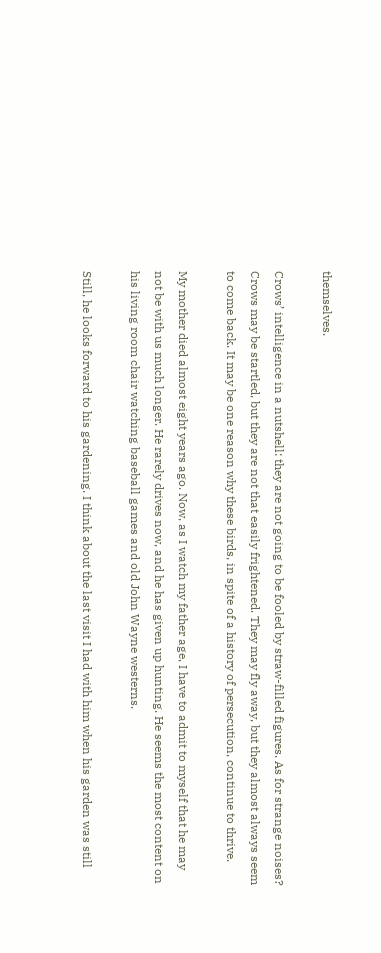themselves.

Crows’ intelligence in a nutshell: they are not going to be fooled by straw-filled figures. As for strange noises? Crows may be startled, but they are not that easily frightened. They may fly away, but they almost always seem to come back. It may be one reason why these birds, in spite of a history of persecution, continue to thrive.

My mother died almost eight years ago. Now, as I watch my father age, I have to admit to myself that he may not be with us much longer. He rarely drives now, and he has given up hunting. He seems the most content on his living room chair watching baseball games and old John Wayne westerns.

Still, he looks forward to his gardening. I think about the last visit I had with him when his garden was still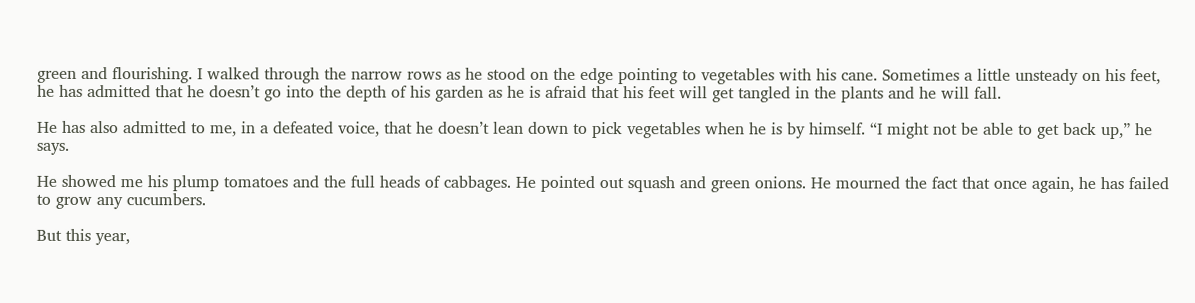green and flourishing. I walked through the narrow rows as he stood on the edge pointing to vegetables with his cane. Sometimes a little unsteady on his feet, he has admitted that he doesn’t go into the depth of his garden as he is afraid that his feet will get tangled in the plants and he will fall.

He has also admitted to me, in a defeated voice, that he doesn’t lean down to pick vegetables when he is by himself. “I might not be able to get back up,” he says.

He showed me his plump tomatoes and the full heads of cabbages. He pointed out squash and green onions. He mourned the fact that once again, he has failed to grow any cucumbers.

But this year,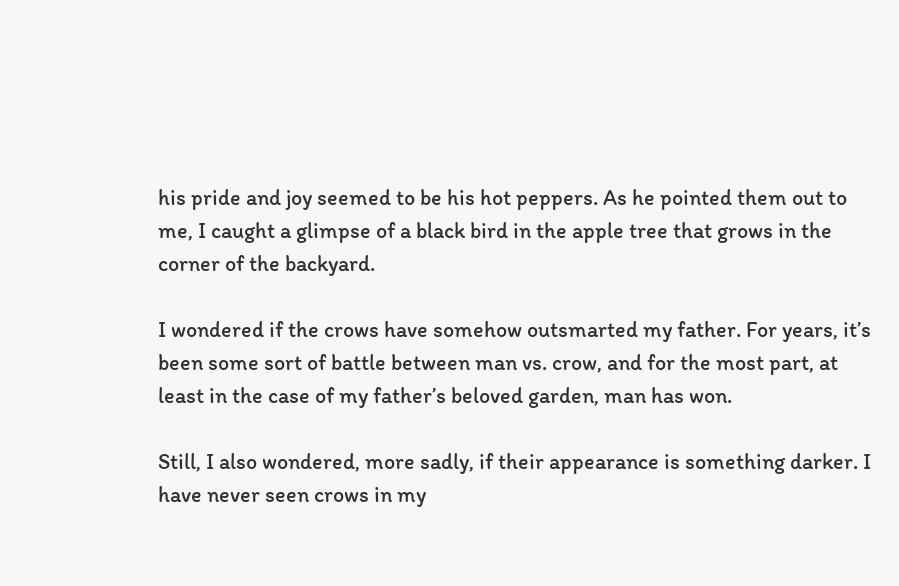his pride and joy seemed to be his hot peppers. As he pointed them out to me, I caught a glimpse of a black bird in the apple tree that grows in the corner of the backyard.

I wondered if the crows have somehow outsmarted my father. For years, it’s been some sort of battle between man vs. crow, and for the most part, at least in the case of my father’s beloved garden, man has won.

Still, I also wondered, more sadly, if their appearance is something darker. I have never seen crows in my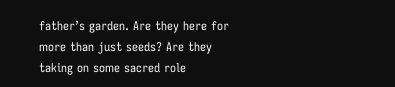father’s garden. Are they here for more than just seeds? Are they taking on some sacred role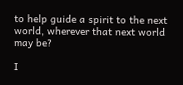to help guide a spirit to the next world, wherever that next world may be?

I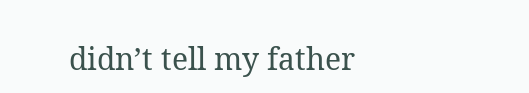didn’t tell my father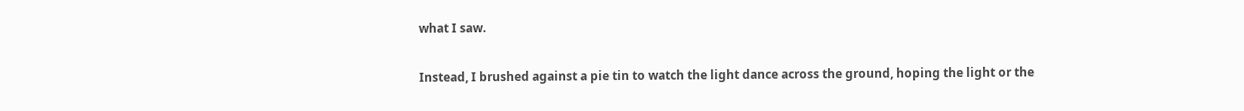what I saw.

Instead, I brushed against a pie tin to watch the light dance across the ground, hoping the light or the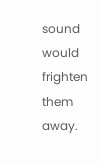sound would frighten them away.